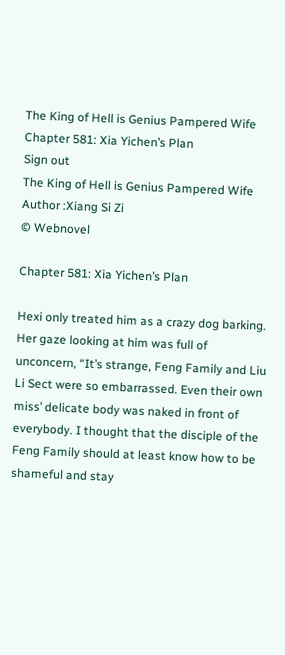The King of Hell is Genius Pampered Wife
Chapter 581: Xia Yichen’s Plan
Sign out
The King of Hell is Genius Pampered Wife
Author :Xiang Si Zi
© Webnovel

Chapter 581: Xia Yichen’s Plan

Hexi only treated him as a crazy dog barking. Her gaze looking at him was full of unconcern, “It’s strange, Feng Family and Liu Li Sect were so embarrassed. Even their own miss’ delicate body was naked in front of everybody. I thought that the disciple of the Feng Family should at least know how to be shameful and stay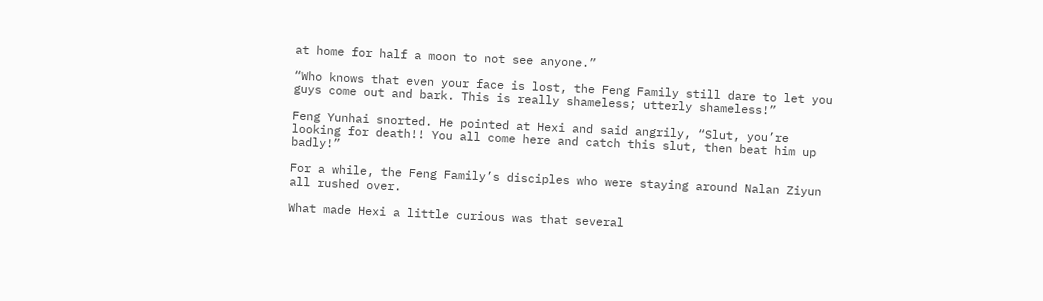at home for half a moon to not see anyone.”

“Who knows that even your face is lost, the Feng Family still dare to let you guys come out and bark. This is really shameless; utterly shameless!”

Feng Yunhai snorted. He pointed at Hexi and said angrily, “Slut, you’re looking for death!! You all come here and catch this slut, then beat him up badly!”

For a while, the Feng Family’s disciples who were staying around Nalan Ziyun all rushed over.

What made Hexi a little curious was that several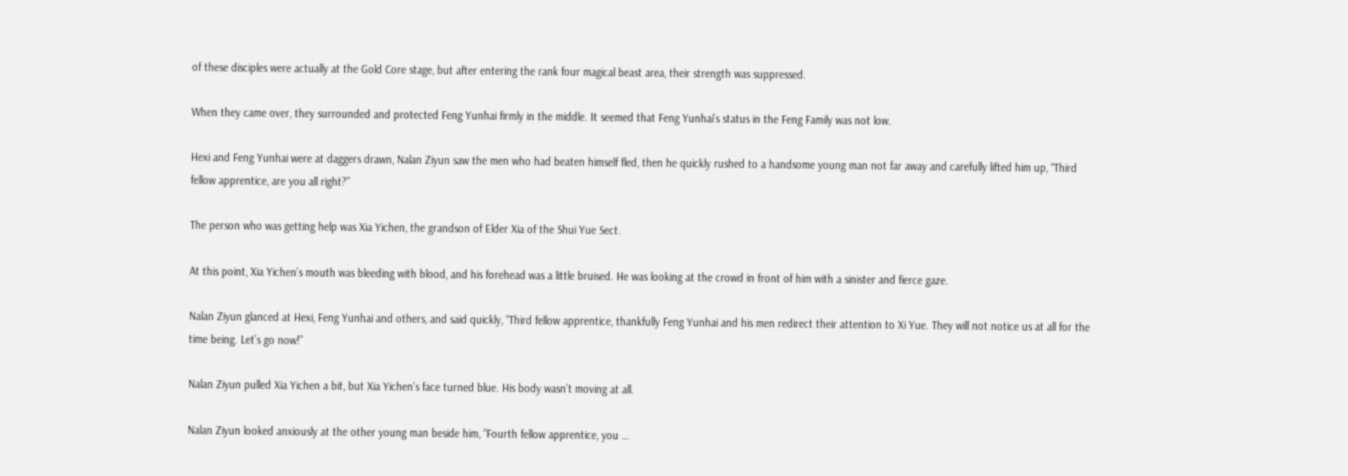of these disciples were actually at the Gold Core stage, but after entering the rank four magical beast area, their strength was suppressed.

When they came over, they surrounded and protected Feng Yunhai firmly in the middle. It seemed that Feng Yunhai’s status in the Feng Family was not low.

Hexi and Feng Yunhai were at daggers drawn, Nalan Ziyun saw the men who had beaten himself fled, then he quickly rushed to a handsome young man not far away and carefully lifted him up, “Third fellow apprentice, are you all right?”

The person who was getting help was Xia Yichen, the grandson of Elder Xia of the Shui Yue Sect.

At this point, Xia Yichen’s mouth was bleeding with blood, and his forehead was a little bruised. He was looking at the crowd in front of him with a sinister and fierce gaze.

Nalan Ziyun glanced at Hexi, Feng Yunhai and others, and said quickly, “Third fellow apprentice, thankfully Feng Yunhai and his men redirect their attention to Xi Yue. They will not notice us at all for the time being. Let’s go now!”

Nalan Ziyun pulled Xia Yichen a bit, but Xia Yichen’s face turned blue. His body wasn’t moving at all.

Nalan Ziyun looked anxiously at the other young man beside him, “Fourth fellow apprentice, you …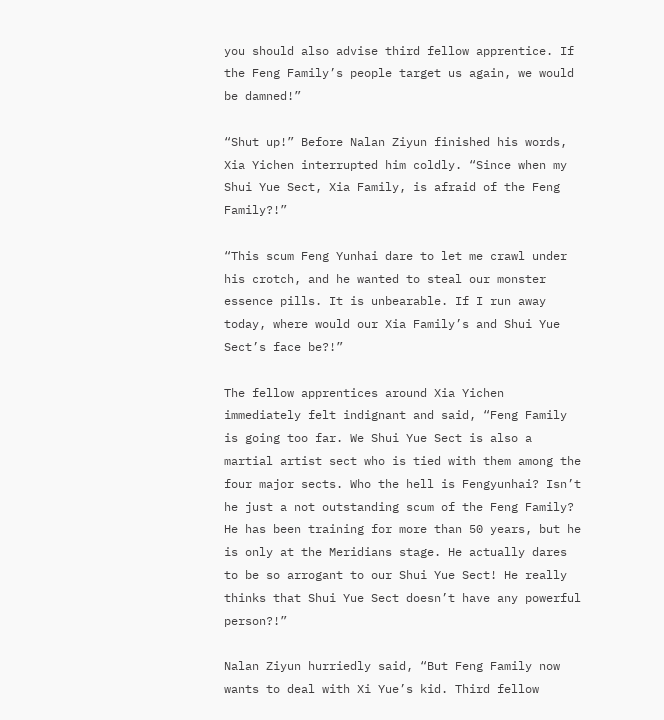you should also advise third fellow apprentice. If the Feng Family’s people target us again, we would be damned!”

“Shut up!” Before Nalan Ziyun finished his words, Xia Yichen interrupted him coldly. “Since when my Shui Yue Sect, Xia Family, is afraid of the Feng Family?!”

“This scum Feng Yunhai dare to let me crawl under his crotch, and he wanted to steal our monster essence pills. It is unbearable. If I run away today, where would our Xia Family’s and Shui Yue Sect’s face be?!”

The fellow apprentices around Xia Yichen immediately felt indignant and said, “Feng Family is going too far. We Shui Yue Sect is also a martial artist sect who is tied with them among the four major sects. Who the hell is Fengyunhai? Isn’t he just a not outstanding scum of the Feng Family? He has been training for more than 50 years, but he is only at the Meridians stage. He actually dares to be so arrogant to our Shui Yue Sect! He really thinks that Shui Yue Sect doesn’t have any powerful person?!”

Nalan Ziyun hurriedly said, “But Feng Family now wants to deal with Xi Yue’s kid. Third fellow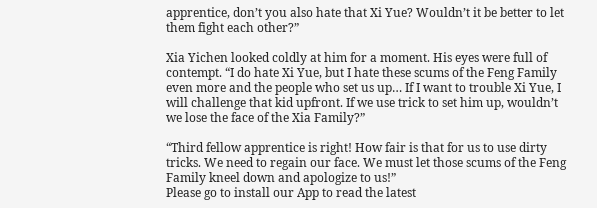apprentice, don’t you also hate that Xi Yue? Wouldn’t it be better to let them fight each other?”

Xia Yichen looked coldly at him for a moment. His eyes were full of contempt. “I do hate Xi Yue, but I hate these scums of the Feng Family even more and the people who set us up… If I want to trouble Xi Yue, I will challenge that kid upfront. If we use trick to set him up, wouldn’t we lose the face of the Xia Family?”

“Third fellow apprentice is right! How fair is that for us to use dirty tricks. We need to regain our face. We must let those scums of the Feng Family kneel down and apologize to us!”
Please go to install our App to read the latest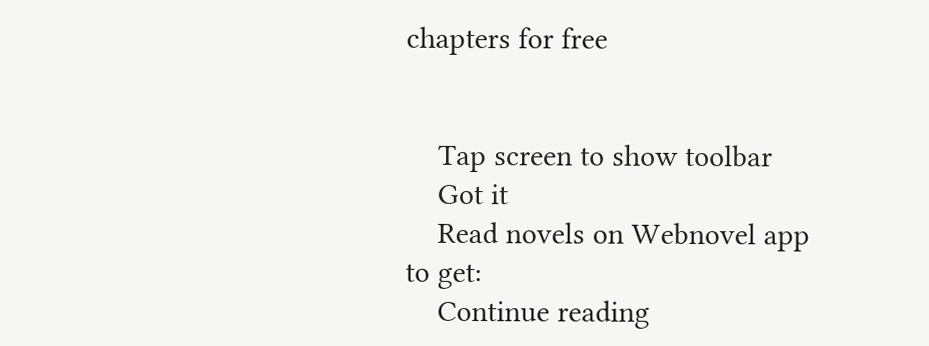chapters for free


    Tap screen to show toolbar
    Got it
    Read novels on Webnovel app to get:
    Continue reading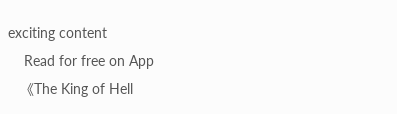exciting content
    Read for free on App
    《The King of Hell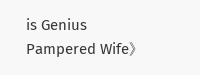is Genius Pampered Wife》